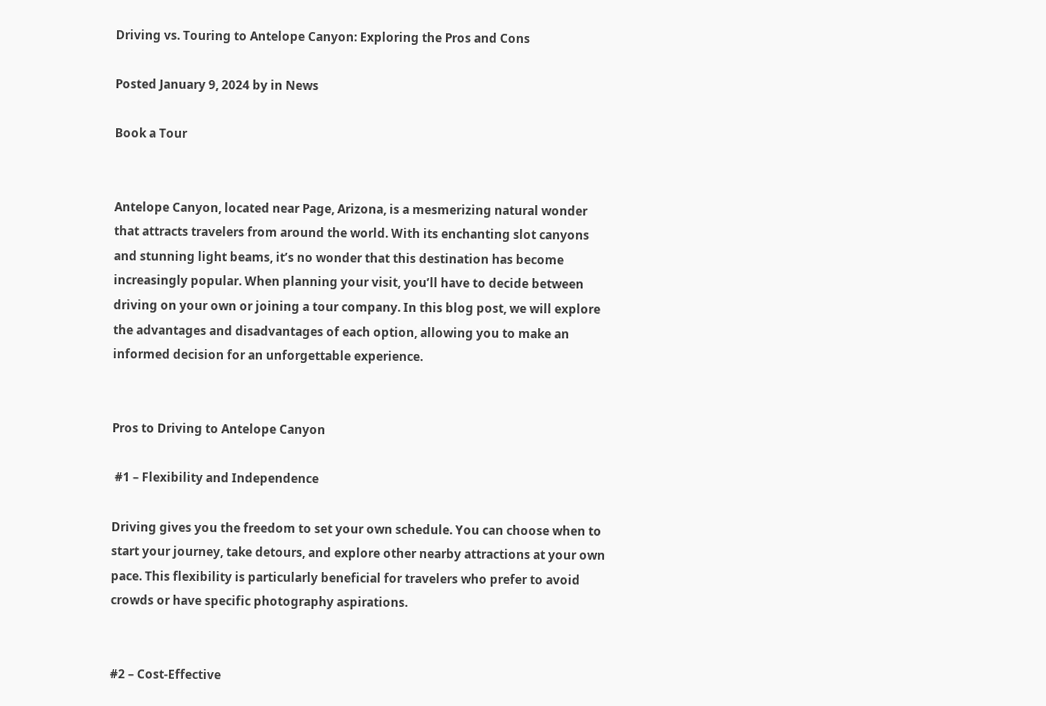Driving vs. Touring to Antelope Canyon: Exploring the Pros and Cons

Posted January 9, 2024 by in News

Book a Tour


Antelope Canyon, located near Page, Arizona, is a mesmerizing natural wonder that attracts travelers from around the world. With its enchanting slot canyons and stunning light beams, it’s no wonder that this destination has become increasingly popular. When planning your visit, you’ll have to decide between driving on your own or joining a tour company. In this blog post, we will explore the advantages and disadvantages of each option, allowing you to make an informed decision for an unforgettable experience.


Pros to Driving to Antelope Canyon

 #1 – Flexibility and Independence

Driving gives you the freedom to set your own schedule. You can choose when to start your journey, take detours, and explore other nearby attractions at your own pace. This flexibility is particularly beneficial for travelers who prefer to avoid crowds or have specific photography aspirations.


#2 – Cost-Effective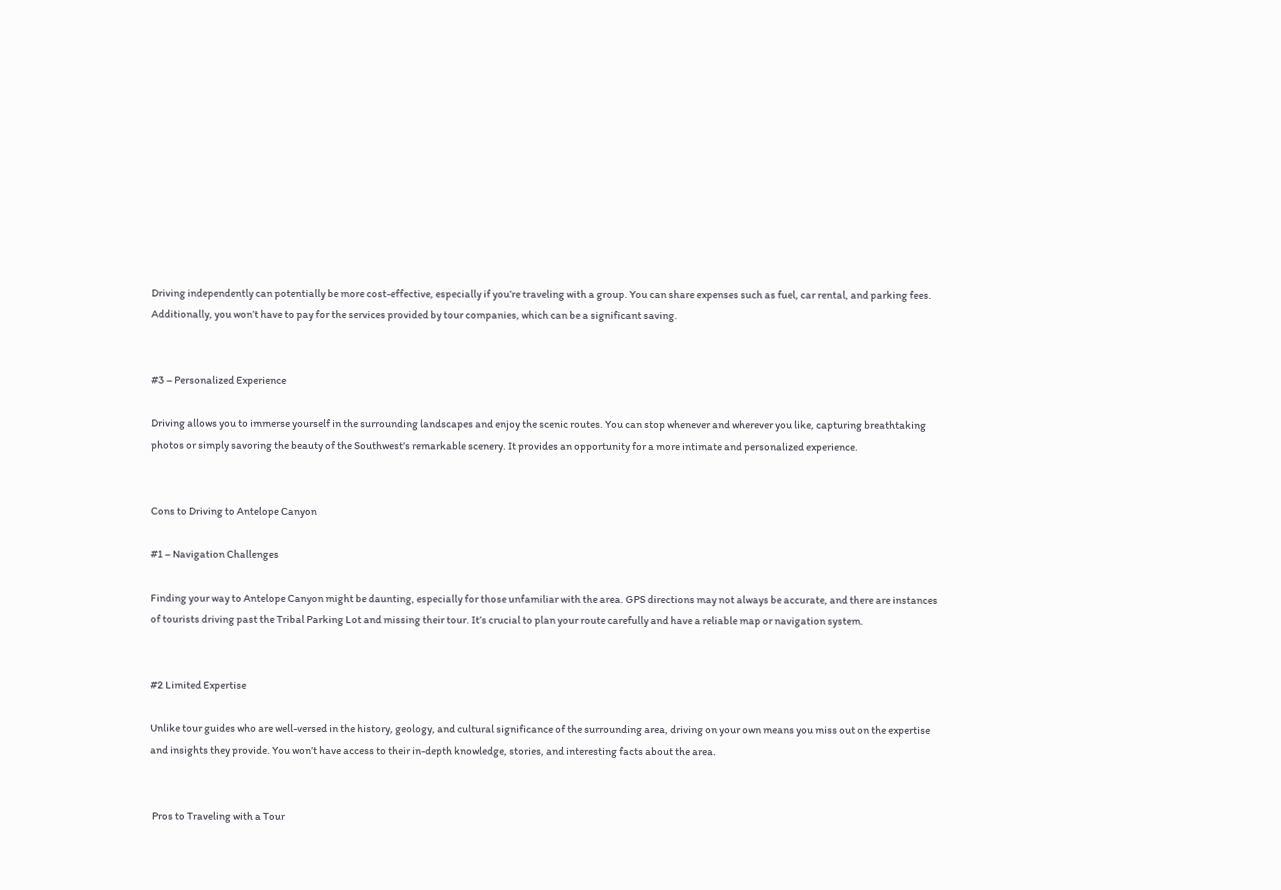Driving independently can potentially be more cost-effective, especially if you’re traveling with a group. You can share expenses such as fuel, car rental, and parking fees. Additionally, you won’t have to pay for the services provided by tour companies, which can be a significant saving.


#3 – Personalized Experience

Driving allows you to immerse yourself in the surrounding landscapes and enjoy the scenic routes. You can stop whenever and wherever you like, capturing breathtaking photos or simply savoring the beauty of the Southwest’s remarkable scenery. It provides an opportunity for a more intimate and personalized experience.


Cons to Driving to Antelope Canyon

#1 – Navigation Challenges

Finding your way to Antelope Canyon might be daunting, especially for those unfamiliar with the area. GPS directions may not always be accurate, and there are instances of tourists driving past the Tribal Parking Lot and missing their tour. It’s crucial to plan your route carefully and have a reliable map or navigation system.


#2 Limited Expertise

Unlike tour guides who are well-versed in the history, geology, and cultural significance of the surrounding area, driving on your own means you miss out on the expertise and insights they provide. You won’t have access to their in-depth knowledge, stories, and interesting facts about the area.


 Pros to Traveling with a Tour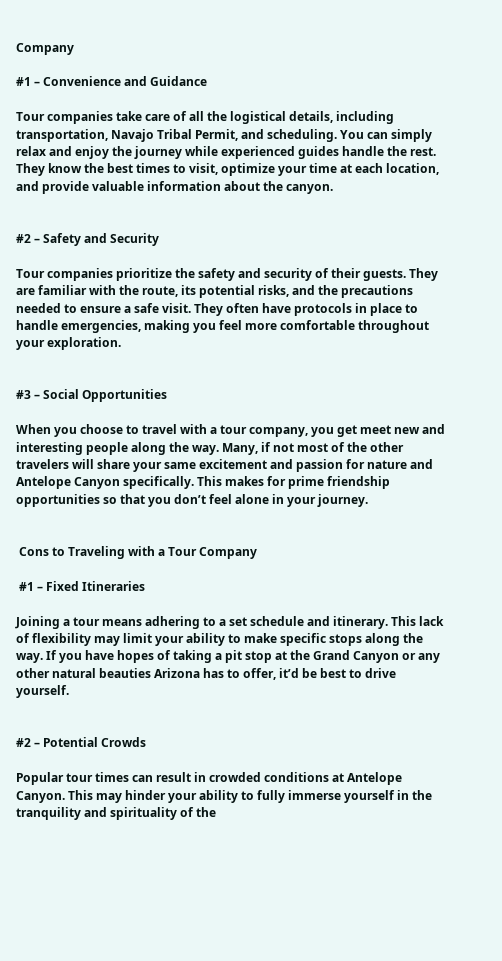Company

#1 – Convenience and Guidance

Tour companies take care of all the logistical details, including transportation, Navajo Tribal Permit, and scheduling. You can simply relax and enjoy the journey while experienced guides handle the rest. They know the best times to visit, optimize your time at each location, and provide valuable information about the canyon.


#2 – Safety and Security

Tour companies prioritize the safety and security of their guests. They are familiar with the route, its potential risks, and the precautions needed to ensure a safe visit. They often have protocols in place to handle emergencies, making you feel more comfortable throughout your exploration.


#3 – Social Opportunities

When you choose to travel with a tour company, you get meet new and interesting people along the way. Many, if not most of the other travelers will share your same excitement and passion for nature and Antelope Canyon specifically. This makes for prime friendship opportunities so that you don’t feel alone in your journey.


 Cons to Traveling with a Tour Company

 #1 – Fixed Itineraries

Joining a tour means adhering to a set schedule and itinerary. This lack of flexibility may limit your ability to make specific stops along the way. If you have hopes of taking a pit stop at the Grand Canyon or any other natural beauties Arizona has to offer, it’d be best to drive yourself.


#2 – Potential Crowds

Popular tour times can result in crowded conditions at Antelope Canyon. This may hinder your ability to fully immerse yourself in the tranquility and spirituality of the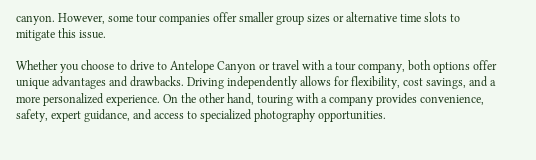canyon. However, some tour companies offer smaller group sizes or alternative time slots to mitigate this issue.

Whether you choose to drive to Antelope Canyon or travel with a tour company, both options offer unique advantages and drawbacks. Driving independently allows for flexibility, cost savings, and a more personalized experience. On the other hand, touring with a company provides convenience, safety, expert guidance, and access to specialized photography opportunities.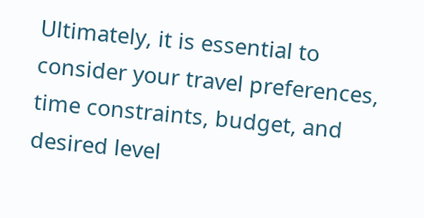Ultimately, it is essential to consider your travel preferences, time constraints, budget, and desired level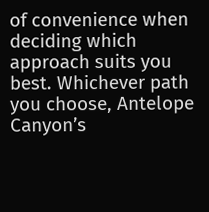of convenience when deciding which approach suits you best. Whichever path you choose, Antelope Canyon’s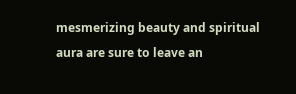mesmerizing beauty and spiritual aura are sure to leave an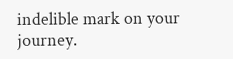indelible mark on your journey.